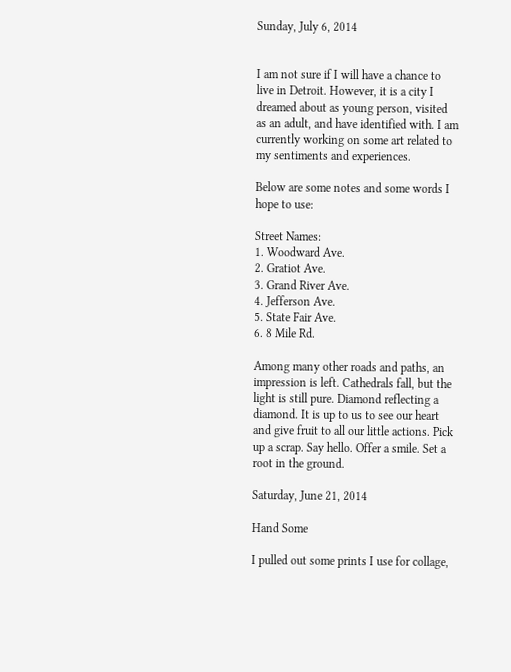Sunday, July 6, 2014


I am not sure if I will have a chance to live in Detroit. However, it is a city I dreamed about as young person, visited as an adult, and have identified with. I am currently working on some art related to my sentiments and experiences.

Below are some notes and some words I hope to use:

Street Names:
1. Woodward Ave.
2. Gratiot Ave.
3. Grand River Ave.
4. Jefferson Ave.
5. State Fair Ave.
6. 8 Mile Rd.

Among many other roads and paths, an impression is left. Cathedrals fall, but the light is still pure. Diamond reflecting a diamond. It is up to us to see our heart and give fruit to all our little actions. Pick up a scrap. Say hello. Offer a smile. Set a root in the ground.

Saturday, June 21, 2014

Hand Some

I pulled out some prints I use for collage,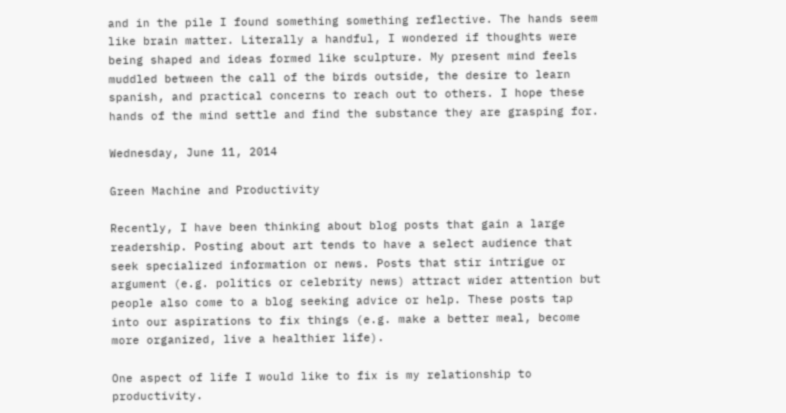and in the pile I found something something reflective. The hands seem like brain matter. Literally a handful, I wondered if thoughts were being shaped and ideas formed like sculpture. My present mind feels muddled between the call of the birds outside, the desire to learn spanish, and practical concerns to reach out to others. I hope these hands of the mind settle and find the substance they are grasping for.

Wednesday, June 11, 2014

Green Machine and Productivity

Recently, I have been thinking about blog posts that gain a large readership. Posting about art tends to have a select audience that seek specialized information or news. Posts that stir intrigue or argument (e.g. politics or celebrity news) attract wider attention but people also come to a blog seeking advice or help. These posts tap into our aspirations to fix things (e.g. make a better meal, become more organized, live a healthier life).

One aspect of life I would like to fix is my relationship to productivity.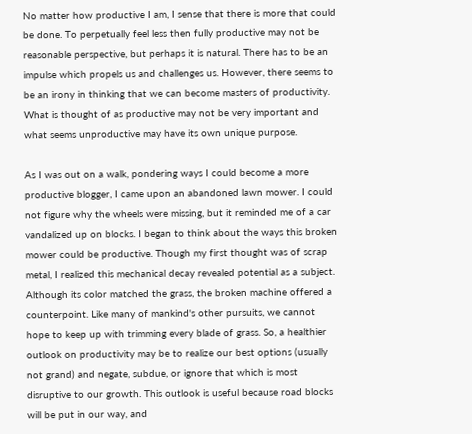No matter how productive I am, I sense that there is more that could be done. To perpetually feel less then fully productive may not be reasonable perspective, but perhaps it is natural. There has to be an impulse which propels us and challenges us. However, there seems to be an irony in thinking that we can become masters of productivity. What is thought of as productive may not be very important and what seems unproductive may have its own unique purpose.

As I was out on a walk, pondering ways I could become a more productive blogger, I came upon an abandoned lawn mower. I could not figure why the wheels were missing, but it reminded me of a car vandalized up on blocks. I began to think about the ways this broken mower could be productive. Though my first thought was of scrap metal, I realized this mechanical decay revealed potential as a subject. Although its color matched the grass, the broken machine offered a counterpoint. Like many of mankind's other pursuits, we cannot hope to keep up with trimming every blade of grass. So, a healthier outlook on productivity may be to realize our best options (usually not grand) and negate, subdue, or ignore that which is most disruptive to our growth. This outlook is useful because road blocks will be put in our way, and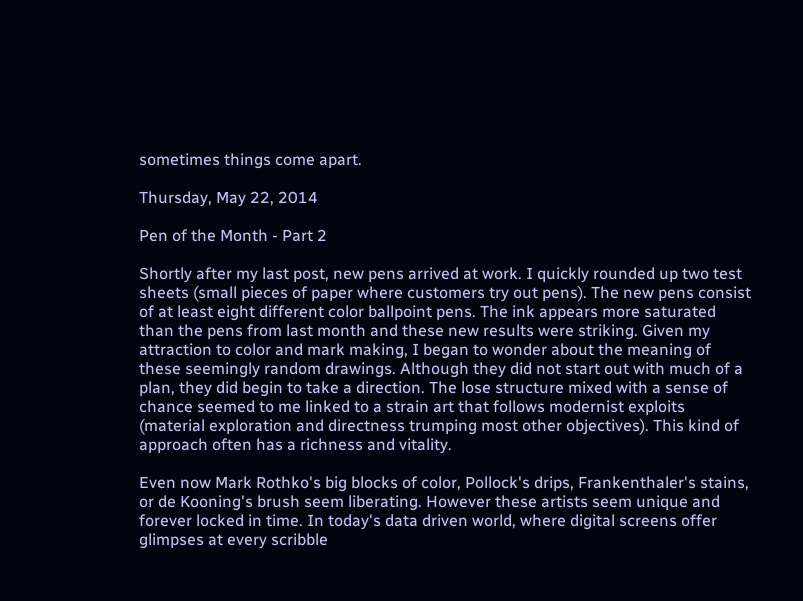sometimes things come apart.

Thursday, May 22, 2014

Pen of the Month - Part 2

Shortly after my last post, new pens arrived at work. I quickly rounded up two test sheets (small pieces of paper where customers try out pens). The new pens consist of at least eight different color ballpoint pens. The ink appears more saturated than the pens from last month and these new results were striking. Given my attraction to color and mark making, I began to wonder about the meaning of these seemingly random drawings. Although they did not start out with much of a plan, they did begin to take a direction. The lose structure mixed with a sense of chance seemed to me linked to a strain art that follows modernist exploits (material exploration and directness trumping most other objectives). This kind of approach often has a richness and vitality.

Even now Mark Rothko's big blocks of color, Pollock's drips, Frankenthaler's stains, or de Kooning's brush seem liberating. However these artists seem unique and forever locked in time. In today's data driven world, where digital screens offer glimpses at every scribble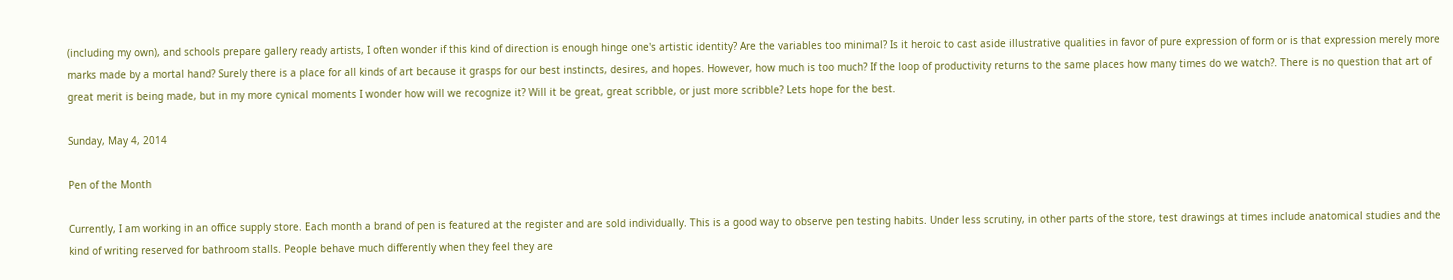(including my own), and schools prepare gallery ready artists, I often wonder if this kind of direction is enough hinge one's artistic identity? Are the variables too minimal? Is it heroic to cast aside illustrative qualities in favor of pure expression of form or is that expression merely more marks made by a mortal hand? Surely there is a place for all kinds of art because it grasps for our best instincts, desires, and hopes. However, how much is too much? If the loop of productivity returns to the same places how many times do we watch?. There is no question that art of great merit is being made, but in my more cynical moments I wonder how will we recognize it? Will it be great, great scribble, or just more scribble? Lets hope for the best.

Sunday, May 4, 2014

Pen of the Month

Currently, I am working in an office supply store. Each month a brand of pen is featured at the register and are sold individually. This is a good way to observe pen testing habits. Under less scrutiny, in other parts of the store, test drawings at times include anatomical studies and the kind of writing reserved for bathroom stalls. People behave much differently when they feel they are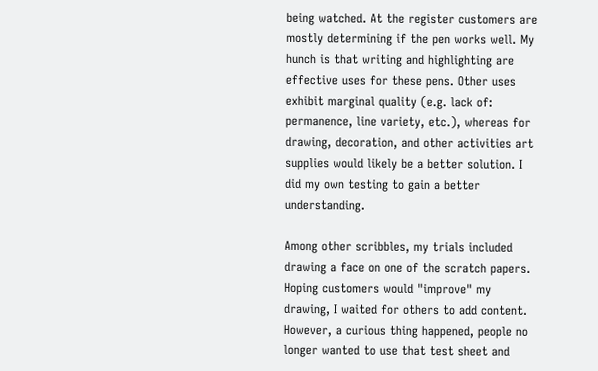being watched. At the register customers are mostly determining if the pen works well. My hunch is that writing and highlighting are effective uses for these pens. Other uses exhibit marginal quality (e.g. lack of: permanence, line variety, etc.), whereas for drawing, decoration, and other activities art supplies would likely be a better solution. I did my own testing to gain a better understanding.

Among other scribbles, my trials included drawing a face on one of the scratch papers. Hoping customers would "improve" my drawing, I waited for others to add content. However, a curious thing happened, people no longer wanted to use that test sheet and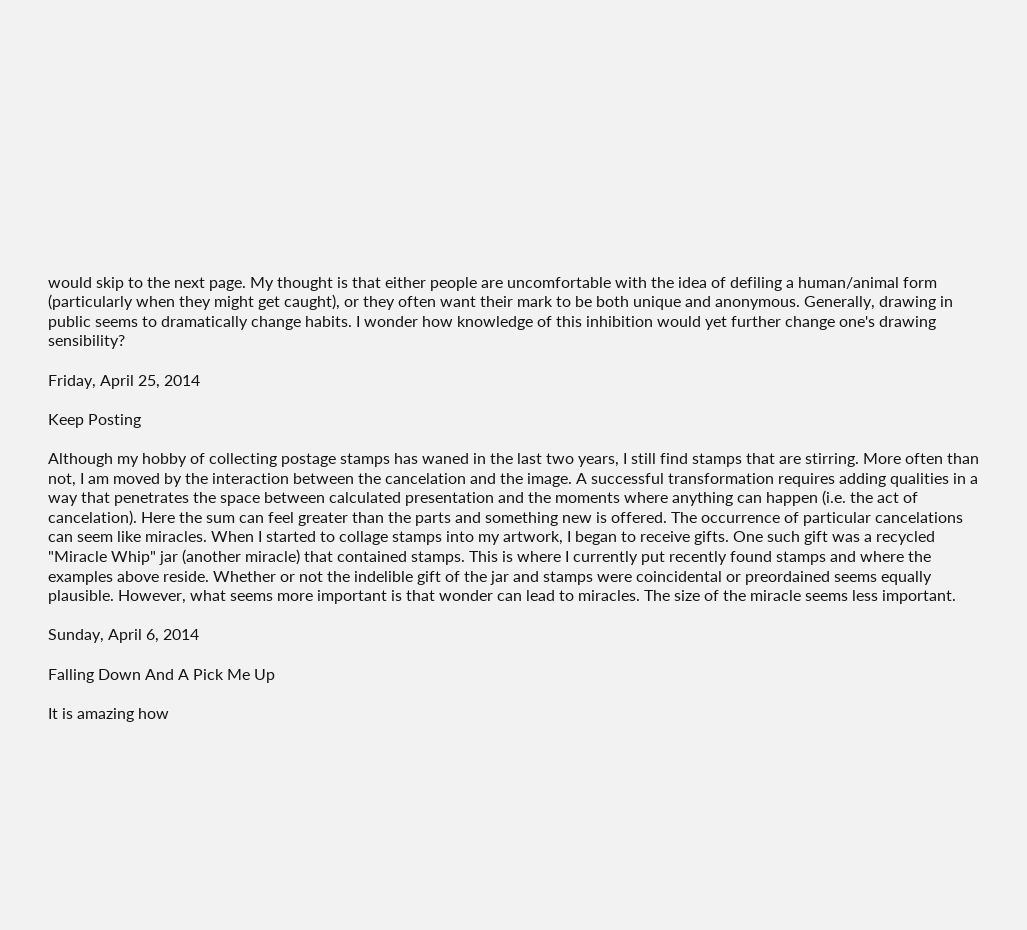would skip to the next page. My thought is that either people are uncomfortable with the idea of defiling a human/animal form (particularly when they might get caught), or they often want their mark to be both unique and anonymous. Generally, drawing in public seems to dramatically change habits. I wonder how knowledge of this inhibition would yet further change one's drawing sensibility?

Friday, April 25, 2014

Keep Posting

Although my hobby of collecting postage stamps has waned in the last two years, I still find stamps that are stirring. More often than not, I am moved by the interaction between the cancelation and the image. A successful transformation requires adding qualities in a way that penetrates the space between calculated presentation and the moments where anything can happen (i.e. the act of cancelation). Here the sum can feel greater than the parts and something new is offered. The occurrence of particular cancelations can seem like miracles. When I started to collage stamps into my artwork, I began to receive gifts. One such gift was a recycled "Miracle Whip" jar (another miracle) that contained stamps. This is where I currently put recently found stamps and where the examples above reside. Whether or not the indelible gift of the jar and stamps were coincidental or preordained seems equally plausible. However, what seems more important is that wonder can lead to miracles. The size of the miracle seems less important.

Sunday, April 6, 2014

Falling Down And A Pick Me Up

It is amazing how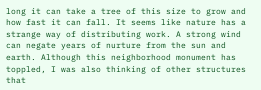long it can take a tree of this size to grow and how fast it can fall. It seems like nature has a strange way of distributing work. A strong wind can negate years of nurture from the sun and earth. Although this neighborhood monument has toppled, I was also thinking of other structures that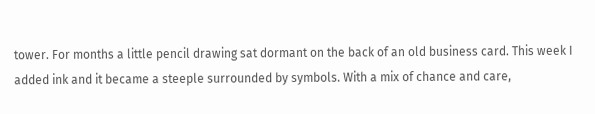tower. For months a little pencil drawing sat dormant on the back of an old business card. This week I added ink and it became a steeple surrounded by symbols. With a mix of chance and care,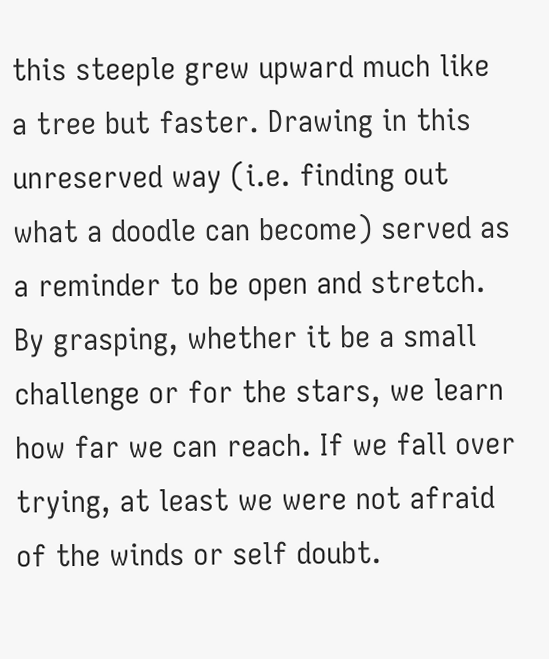this steeple grew upward much like a tree but faster. Drawing in this unreserved way (i.e. finding out what a doodle can become) served as a reminder to be open and stretch. By grasping, whether it be a small challenge or for the stars, we learn how far we can reach. If we fall over trying, at least we were not afraid of the winds or self doubt.